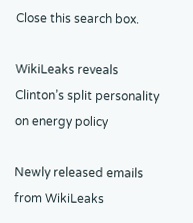Close this search box.

WikiLeaks reveals Clinton’s split personality on energy policy

Newly released emails from WikiLeaks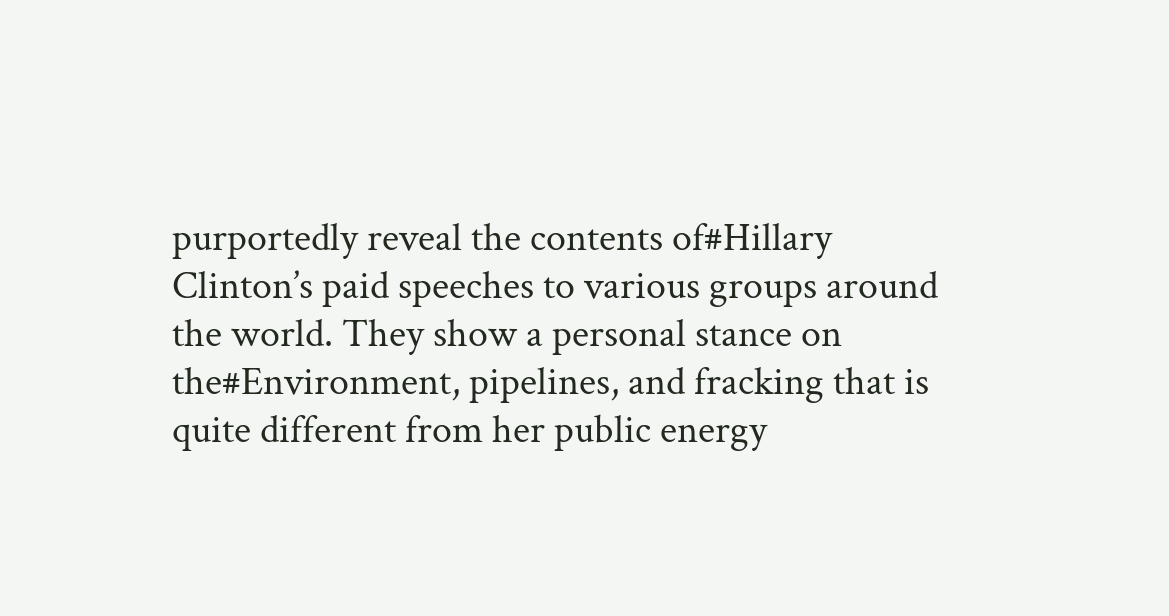purportedly reveal the contents of#Hillary Clinton’s paid speeches to various groups around the world. They show a personal stance on the#Environment, pipelines, and fracking that is quite different from her public energy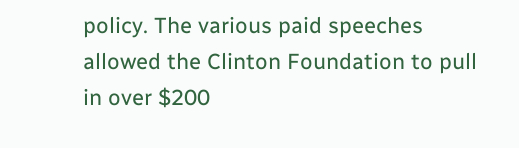policy. The various paid speeches allowed the Clinton Foundation to pull in over $200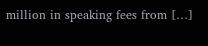million in speaking fees from […]